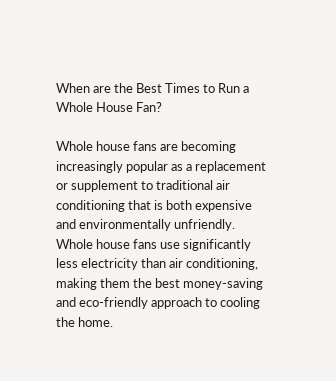When are the Best Times to Run a Whole House Fan?

Whole house fans are becoming increasingly popular as a replacement or supplement to traditional air conditioning that is both expensive and environmentally unfriendly. Whole house fans use significantly less electricity than air conditioning, making them the best money-saving and eco-friendly approach to cooling the home.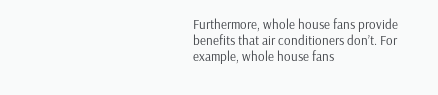Furthermore, whole house fans provide benefits that air conditioners don’t. For example, whole house fans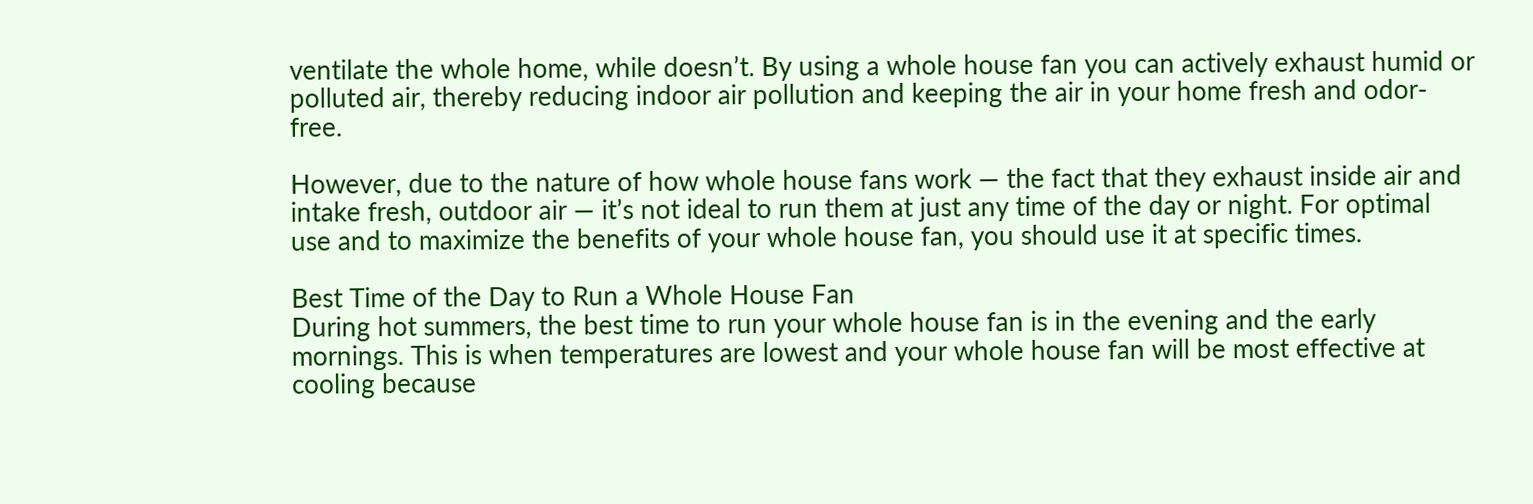ventilate the whole home, while doesn’t. By using a whole house fan you can actively exhaust humid or polluted air, thereby reducing indoor air pollution and keeping the air in your home fresh and odor-free.

However, due to the nature of how whole house fans work — the fact that they exhaust inside air and intake fresh, outdoor air — it’s not ideal to run them at just any time of the day or night. For optimal use and to maximize the benefits of your whole house fan, you should use it at specific times.

Best Time of the Day to Run a Whole House Fan
During hot summers, the best time to run your whole house fan is in the evening and the early mornings. This is when temperatures are lowest and your whole house fan will be most effective at cooling because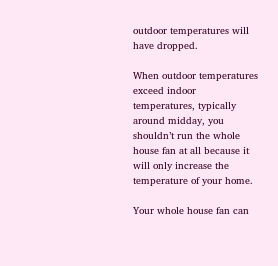outdoor temperatures will have dropped.

When outdoor temperatures exceed indoor temperatures, typically around midday, you shouldn’t run the whole house fan at all because it will only increase the temperature of your home.

Your whole house fan can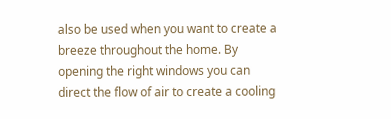also be used when you want to create a breeze throughout the home. By opening the right windows you can direct the flow of air to create a cooling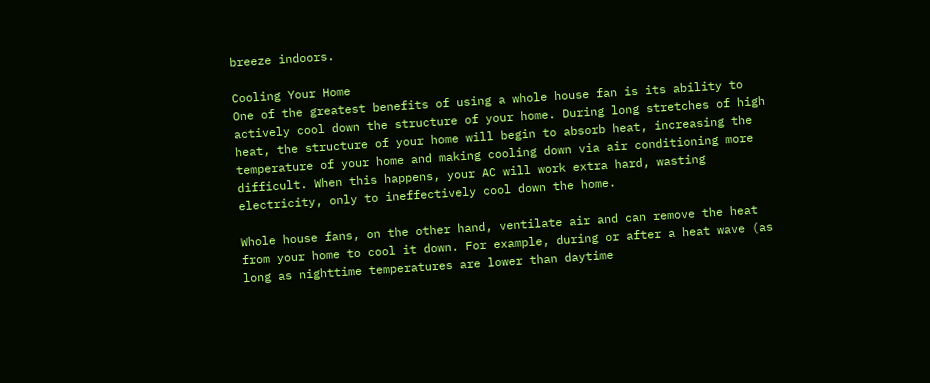breeze indoors.

Cooling Your Home
One of the greatest benefits of using a whole house fan is its ability to actively cool down the structure of your home. During long stretches of high heat, the structure of your home will begin to absorb heat, increasing the temperature of your home and making cooling down via air conditioning more difficult. When this happens, your AC will work extra hard, wasting electricity, only to ineffectively cool down the home.

Whole house fans, on the other hand, ventilate air and can remove the heat from your home to cool it down. For example, during or after a heat wave (as long as nighttime temperatures are lower than daytime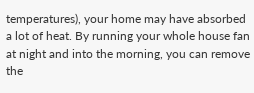temperatures), your home may have absorbed a lot of heat. By running your whole house fan at night and into the morning, you can remove the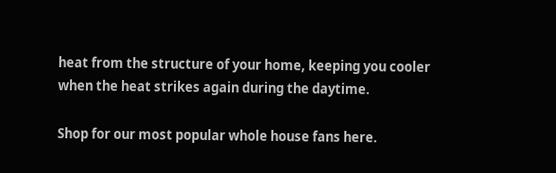heat from the structure of your home, keeping you cooler when the heat strikes again during the daytime.

Shop for our most popular whole house fans here.